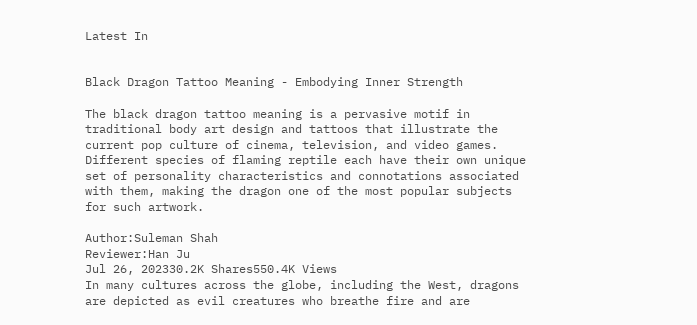Latest In


Black Dragon Tattoo Meaning - Embodying Inner Strength

The black dragon tattoo meaning is a pervasive motif in traditional body art design and tattoos that illustrate the current pop culture of cinema, television, and video games. Different species of flaming reptile each have their own unique set of personality characteristics and connotations associated with them, making the dragon one of the most popular subjects for such artwork.

Author:Suleman Shah
Reviewer:Han Ju
Jul 26, 202330.2K Shares550.4K Views
In many cultures across the globe, including the West, dragons are depicted as evil creatures who breathe fire and are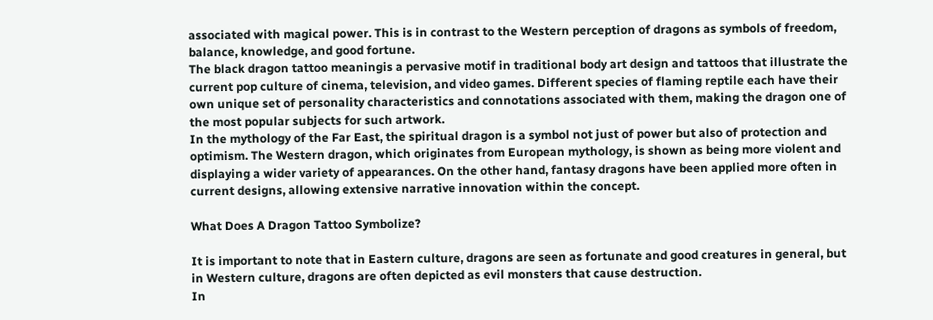associated with magical power. This is in contrast to the Western perception of dragons as symbols of freedom, balance, knowledge, and good fortune.
The black dragon tattoo meaningis a pervasive motif in traditional body art design and tattoos that illustrate the current pop culture of cinema, television, and video games. Different species of flaming reptile each have their own unique set of personality characteristics and connotations associated with them, making the dragon one of the most popular subjects for such artwork.
In the mythology of the Far East, the spiritual dragon is a symbol not just of power but also of protection and optimism. The Western dragon, which originates from European mythology, is shown as being more violent and displaying a wider variety of appearances. On the other hand, fantasy dragons have been applied more often in current designs, allowing extensive narrative innovation within the concept.

What Does A Dragon Tattoo Symbolize?

It is important to note that in Eastern culture, dragons are seen as fortunate and good creatures in general, but in Western culture, dragons are often depicted as evil monsters that cause destruction.
In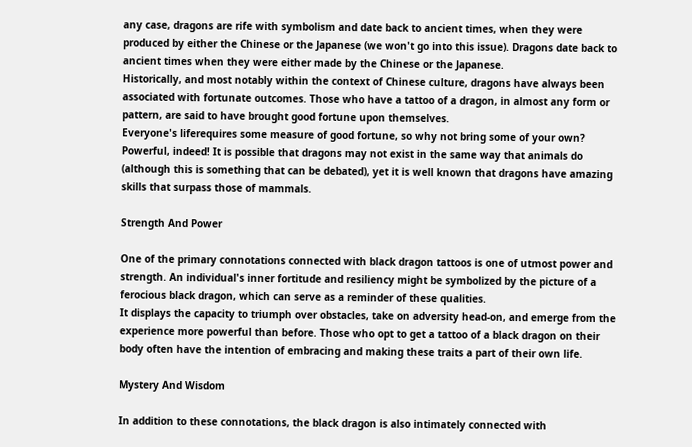any case, dragons are rife with symbolism and date back to ancient times, when they were produced by either the Chinese or the Japanese (we won't go into this issue). Dragons date back to ancient times when they were either made by the Chinese or the Japanese.
Historically, and most notably within the context of Chinese culture, dragons have always been associated with fortunate outcomes. Those who have a tattoo of a dragon, in almost any form or pattern, are said to have brought good fortune upon themselves.
Everyone's liferequires some measure of good fortune, so why not bring some of your own? Powerful, indeed! It is possible that dragons may not exist in the same way that animals do (although this is something that can be debated), yet it is well known that dragons have amazing skills that surpass those of mammals.

Strength And Power

One of the primary connotations connected with black dragon tattoos is one of utmost power and strength. An individual's inner fortitude and resiliency might be symbolized by the picture of a ferocious black dragon, which can serve as a reminder of these qualities.
It displays the capacity to triumph over obstacles, take on adversity head-on, and emerge from the experience more powerful than before. Those who opt to get a tattoo of a black dragon on their body often have the intention of embracing and making these traits a part of their own life.

Mystery And Wisdom

In addition to these connotations, the black dragon is also intimately connected with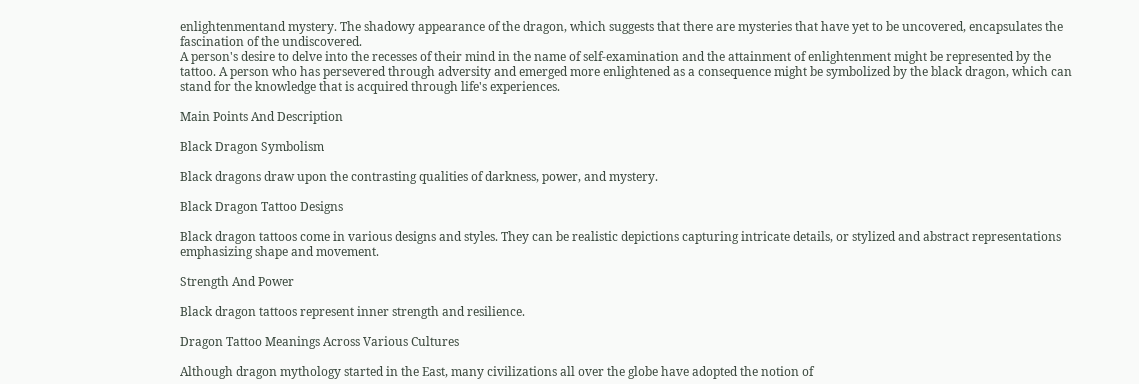enlightenmentand mystery. The shadowy appearance of the dragon, which suggests that there are mysteries that have yet to be uncovered, encapsulates the fascination of the undiscovered.
A person's desire to delve into the recesses of their mind in the name of self-examination and the attainment of enlightenment might be represented by the tattoo. A person who has persevered through adversity and emerged more enlightened as a consequence might be symbolized by the black dragon, which can stand for the knowledge that is acquired through life's experiences.

Main Points And Description

Black Dragon Symbolism

Black dragons draw upon the contrasting qualities of darkness, power, and mystery.

Black Dragon Tattoo Designs

Black dragon tattoos come in various designs and styles. They can be realistic depictions capturing intricate details, or stylized and abstract representations emphasizing shape and movement.

Strength And Power

Black dragon tattoos represent inner strength and resilience.

Dragon Tattoo Meanings Across Various Cultures

Although dragon mythology started in the East, many civilizations all over the globe have adopted the notion of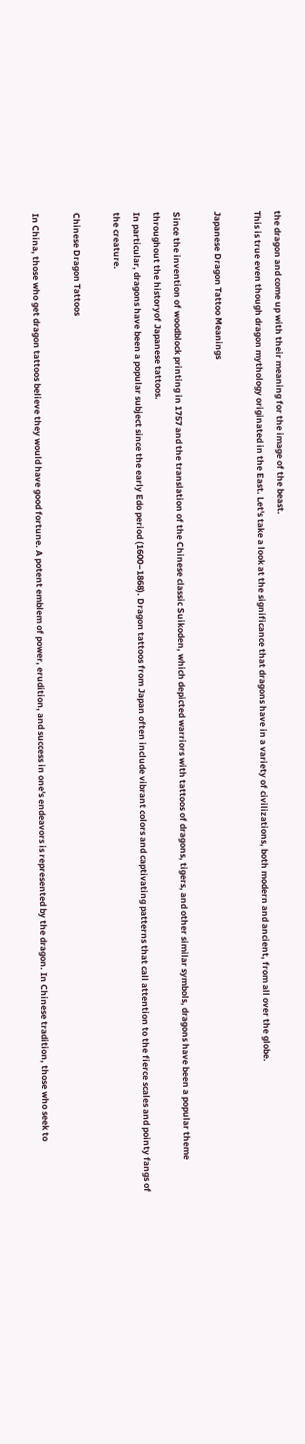the dragon and come up with their meaning for the image of the beast.
This is true even though dragon mythology originated in the East. Let's take a look at the significance that dragons have in a variety of civilizations, both modern and ancient, from all over the globe.

Japanese Dragon Tattoo Meanings

Since the invention of woodblock printing in 1757 and the translation of the Chinese classic Suikoden, which depicted warriors with tattoos of dragons, tigers, and other similar symbols, dragons have been a popular theme throughout the historyof Japanese tattoos.
In particular, dragons have been a popular subject since the early Edo period (1600–1868). Dragon tattoos from Japan often include vibrant colors and captivating patterns that call attention to the fierce scales and pointy fangs of the creature.

Chinese Dragon Tattoos

In China, those who get dragon tattoos believe they would have good fortune. A potent emblem of power, erudition, and success in one's endeavors is represented by the dragon. In Chinese tradition, those who seek to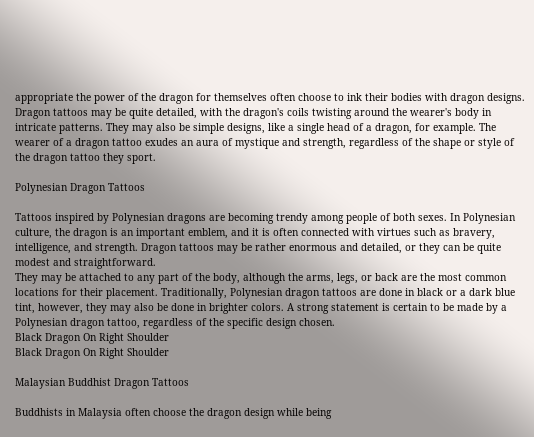appropriate the power of the dragon for themselves often choose to ink their bodies with dragon designs.
Dragon tattoos may be quite detailed, with the dragon's coils twisting around the wearer's body in intricate patterns. They may also be simple designs, like a single head of a dragon, for example. The wearer of a dragon tattoo exudes an aura of mystique and strength, regardless of the shape or style of the dragon tattoo they sport.

Polynesian Dragon Tattoos

Tattoos inspired by Polynesian dragons are becoming trendy among people of both sexes. In Polynesian culture, the dragon is an important emblem, and it is often connected with virtues such as bravery, intelligence, and strength. Dragon tattoos may be rather enormous and detailed, or they can be quite modest and straightforward.
They may be attached to any part of the body, although the arms, legs, or back are the most common locations for their placement. Traditionally, Polynesian dragon tattoos are done in black or a dark blue tint, however, they may also be done in brighter colors. A strong statement is certain to be made by a Polynesian dragon tattoo, regardless of the specific design chosen.
Black Dragon On Right Shoulder
Black Dragon On Right Shoulder

Malaysian Buddhist Dragon Tattoos

Buddhists in Malaysia often choose the dragon design while being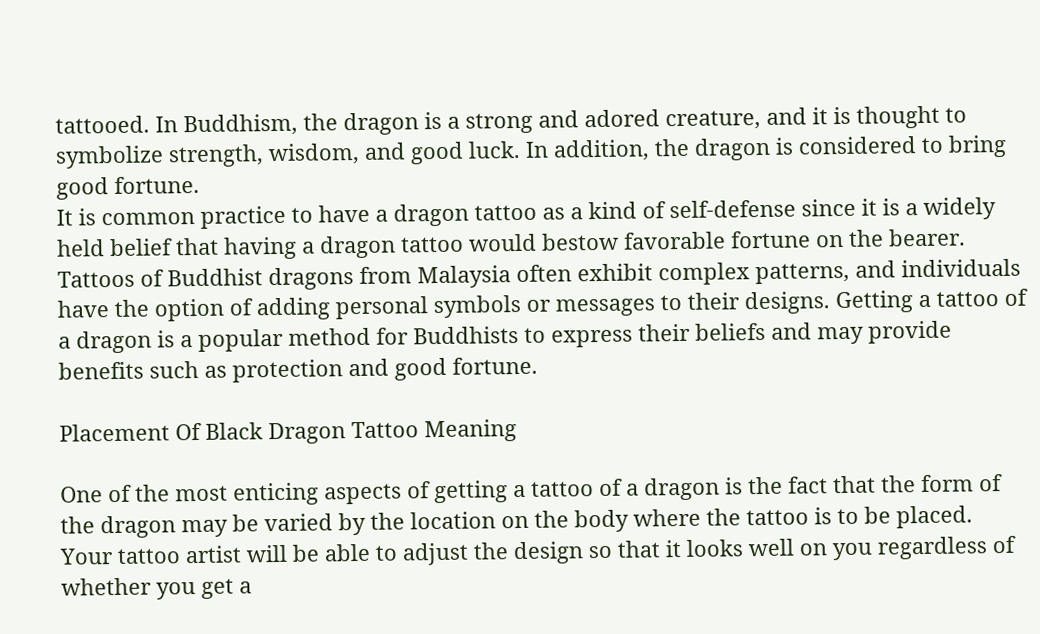tattooed. In Buddhism, the dragon is a strong and adored creature, and it is thought to symbolize strength, wisdom, and good luck. In addition, the dragon is considered to bring good fortune.
It is common practice to have a dragon tattoo as a kind of self-defense since it is a widely held belief that having a dragon tattoo would bestow favorable fortune on the bearer.
Tattoos of Buddhist dragons from Malaysia often exhibit complex patterns, and individuals have the option of adding personal symbols or messages to their designs. Getting a tattoo of a dragon is a popular method for Buddhists to express their beliefs and may provide benefits such as protection and good fortune.

Placement Of Black Dragon Tattoo Meaning

One of the most enticing aspects of getting a tattoo of a dragon is the fact that the form of the dragon may be varied by the location on the body where the tattoo is to be placed.
Your tattoo artist will be able to adjust the design so that it looks well on you regardless of whether you get a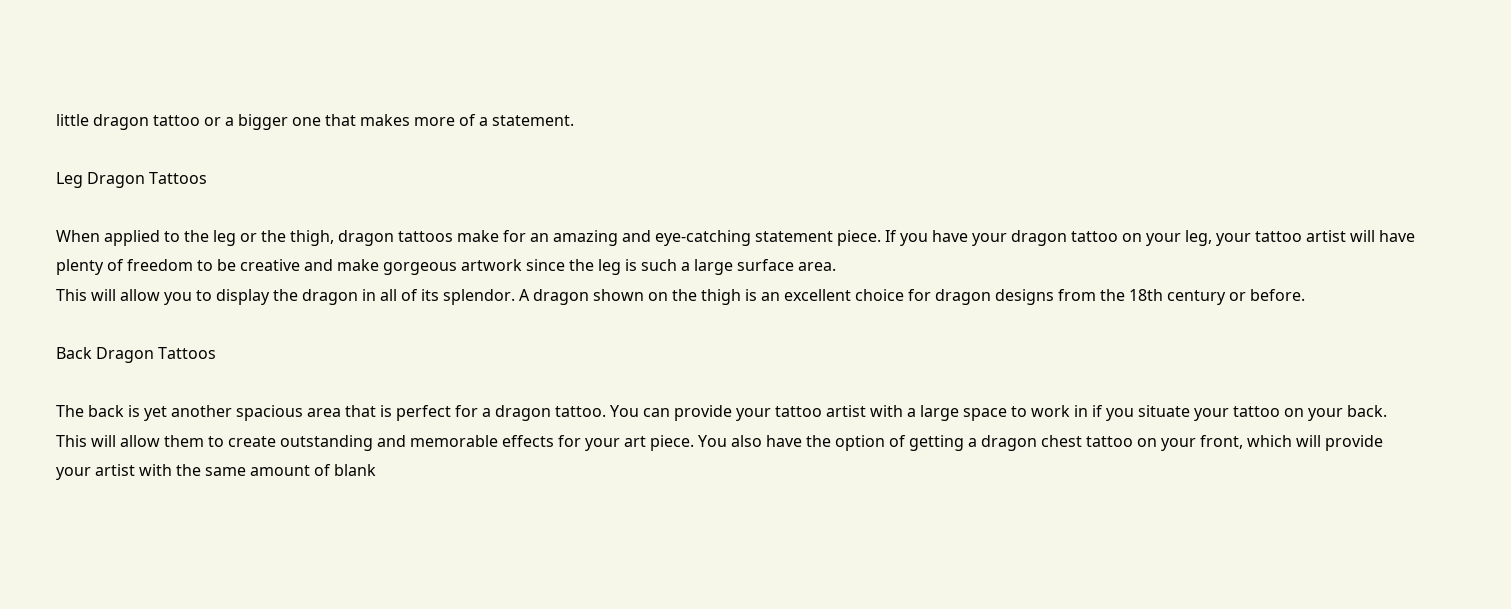little dragon tattoo or a bigger one that makes more of a statement.

Leg Dragon Tattoos

When applied to the leg or the thigh, dragon tattoos make for an amazing and eye-catching statement piece. If you have your dragon tattoo on your leg, your tattoo artist will have plenty of freedom to be creative and make gorgeous artwork since the leg is such a large surface area.
This will allow you to display the dragon in all of its splendor. A dragon shown on the thigh is an excellent choice for dragon designs from the 18th century or before.

Back Dragon Tattoos

The back is yet another spacious area that is perfect for a dragon tattoo. You can provide your tattoo artist with a large space to work in if you situate your tattoo on your back.
This will allow them to create outstanding and memorable effects for your art piece. You also have the option of getting a dragon chest tattoo on your front, which will provide your artist with the same amount of blank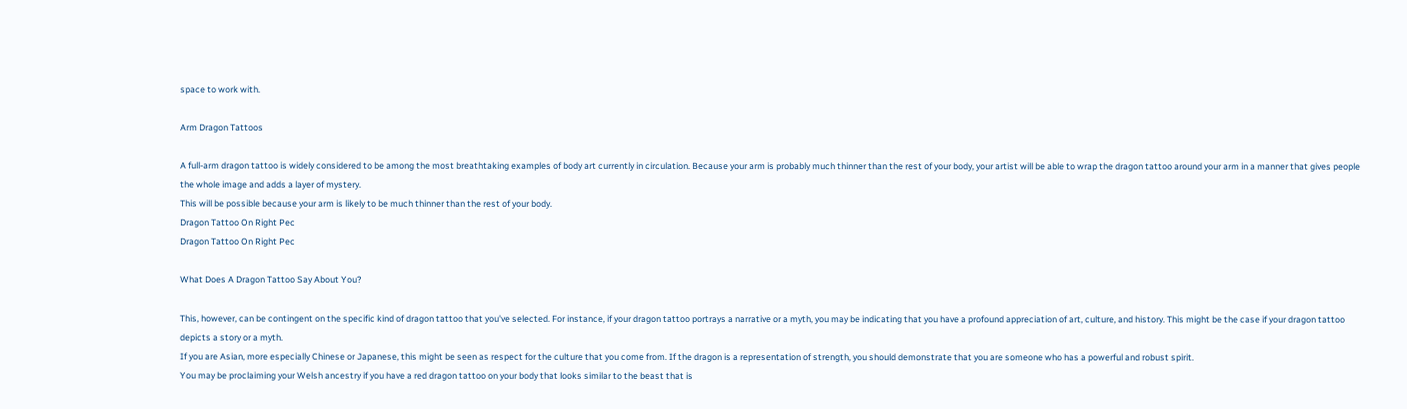space to work with.

Arm Dragon Tattoos

A full-arm dragon tattoo is widely considered to be among the most breathtaking examples of body art currently in circulation. Because your arm is probably much thinner than the rest of your body, your artist will be able to wrap the dragon tattoo around your arm in a manner that gives people the whole image and adds a layer of mystery.
This will be possible because your arm is likely to be much thinner than the rest of your body.
Dragon Tattoo On Right Pec
Dragon Tattoo On Right Pec

What Does A Dragon Tattoo Say About You?

This, however, can be contingent on the specific kind of dragon tattoo that you've selected. For instance, if your dragon tattoo portrays a narrative or a myth, you may be indicating that you have a profound appreciation of art, culture, and history. This might be the case if your dragon tattoo depicts a story or a myth.
If you are Asian, more especially Chinese or Japanese, this might be seen as respect for the culture that you come from. If the dragon is a representation of strength, you should demonstrate that you are someone who has a powerful and robust spirit.
You may be proclaiming your Welsh ancestry if you have a red dragon tattoo on your body that looks similar to the beast that is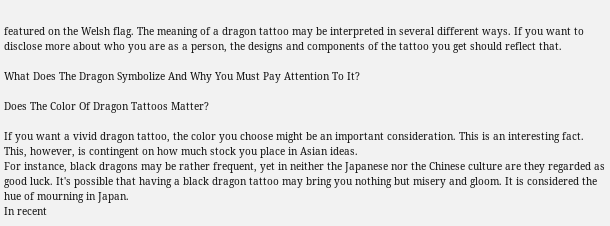featured on the Welsh flag. The meaning of a dragon tattoo may be interpreted in several different ways. If you want to disclose more about who you are as a person, the designs and components of the tattoo you get should reflect that.

What Does The Dragon Symbolize And Why You Must Pay Attention To It?

Does The Color Of Dragon Tattoos Matter?

If you want a vivid dragon tattoo, the color you choose might be an important consideration. This is an interesting fact. This, however, is contingent on how much stock you place in Asian ideas.
For instance, black dragons may be rather frequent, yet in neither the Japanese nor the Chinese culture are they regarded as good luck. It's possible that having a black dragon tattoo may bring you nothing but misery and gloom. It is considered the hue of mourning in Japan.
In recent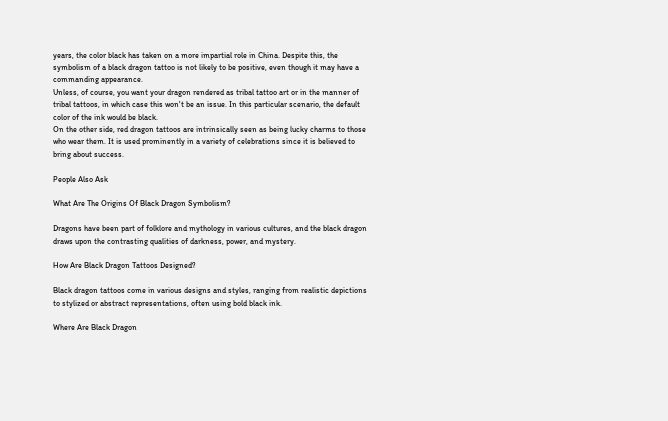years, the color black has taken on a more impartial role in China. Despite this, the symbolism of a black dragon tattoo is not likely to be positive, even though it may have a commanding appearance.
Unless, of course, you want your dragon rendered as tribal tattoo art or in the manner of tribal tattoos, in which case this won't be an issue. In this particular scenario, the default color of the ink would be black.
On the other side, red dragon tattoos are intrinsically seen as being lucky charms to those who wear them. It is used prominently in a variety of celebrations since it is believed to bring about success.

People Also Ask

What Are The Origins Of Black Dragon Symbolism?

Dragons have been part of folklore and mythology in various cultures, and the black dragon draws upon the contrasting qualities of darkness, power, and mystery.

How Are Black Dragon Tattoos Designed?

Black dragon tattoos come in various designs and styles, ranging from realistic depictions to stylized or abstract representations, often using bold black ink.

Where Are Black Dragon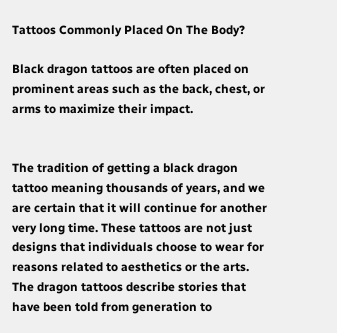Tattoos Commonly Placed On The Body?

Black dragon tattoos are often placed on prominent areas such as the back, chest, or arms to maximize their impact.


The tradition of getting a black dragon tattoo meaning thousands of years, and we are certain that it will continue for another very long time. These tattoos are not just designs that individuals choose to wear for reasons related to aesthetics or the arts.
The dragon tattoos describe stories that have been told from generation to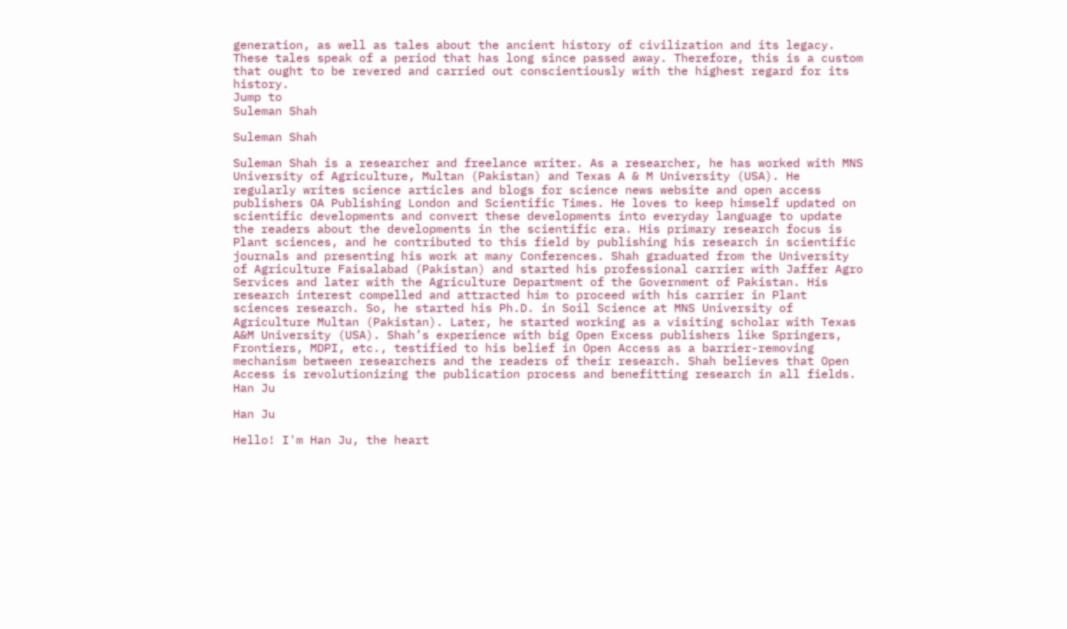generation, as well as tales about the ancient history of civilization and its legacy. These tales speak of a period that has long since passed away. Therefore, this is a custom that ought to be revered and carried out conscientiously with the highest regard for its history.
Jump to
Suleman Shah

Suleman Shah

Suleman Shah is a researcher and freelance writer. As a researcher, he has worked with MNS University of Agriculture, Multan (Pakistan) and Texas A & M University (USA). He regularly writes science articles and blogs for science news website and open access publishers OA Publishing London and Scientific Times. He loves to keep himself updated on scientific developments and convert these developments into everyday language to update the readers about the developments in the scientific era. His primary research focus is Plant sciences, and he contributed to this field by publishing his research in scientific journals and presenting his work at many Conferences. Shah graduated from the University of Agriculture Faisalabad (Pakistan) and started his professional carrier with Jaffer Agro Services and later with the Agriculture Department of the Government of Pakistan. His research interest compelled and attracted him to proceed with his carrier in Plant sciences research. So, he started his Ph.D. in Soil Science at MNS University of Agriculture Multan (Pakistan). Later, he started working as a visiting scholar with Texas A&M University (USA). Shah’s experience with big Open Excess publishers like Springers, Frontiers, MDPI, etc., testified to his belief in Open Access as a barrier-removing mechanism between researchers and the readers of their research. Shah believes that Open Access is revolutionizing the publication process and benefitting research in all fields.
Han Ju

Han Ju

Hello! I'm Han Ju, the heart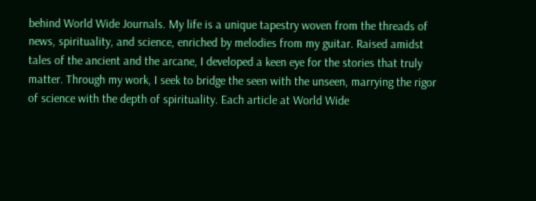behind World Wide Journals. My life is a unique tapestry woven from the threads of news, spirituality, and science, enriched by melodies from my guitar. Raised amidst tales of the ancient and the arcane, I developed a keen eye for the stories that truly matter. Through my work, I seek to bridge the seen with the unseen, marrying the rigor of science with the depth of spirituality. Each article at World Wide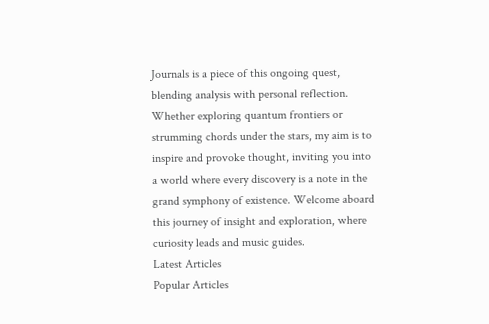Journals is a piece of this ongoing quest, blending analysis with personal reflection. Whether exploring quantum frontiers or strumming chords under the stars, my aim is to inspire and provoke thought, inviting you into a world where every discovery is a note in the grand symphony of existence. Welcome aboard this journey of insight and exploration, where curiosity leads and music guides.
Latest Articles
Popular Articles